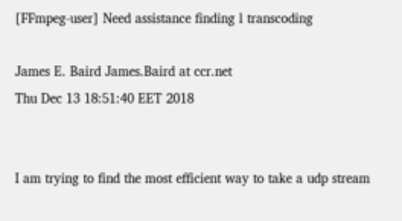[FFmpeg-user] Need assistance finding l transcoding

James E. Baird James.Baird at ccr.net
Thu Dec 13 18:51:40 EET 2018


I am trying to find the most efficient way to take a udp stream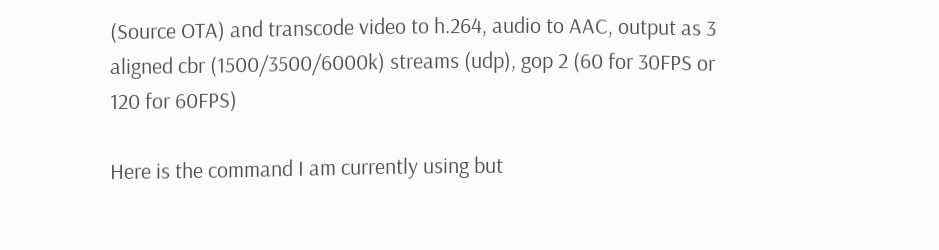(Source OTA) and transcode video to h.264, audio to AAC, output as 3 aligned cbr (1500/3500/6000k) streams (udp), gop 2 (60 for 30FPS or 120 for 60FPS)

Here is the command I am currently using but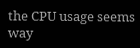the CPU usage seems way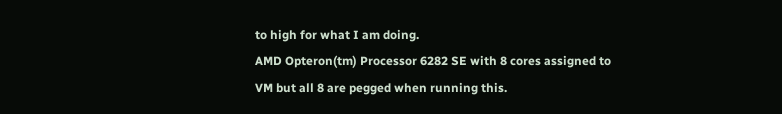to high for what I am doing.
AMD Opteron(tm) Processor 6282 SE with 8 cores assigned to VM but all 8 are pegged when running this.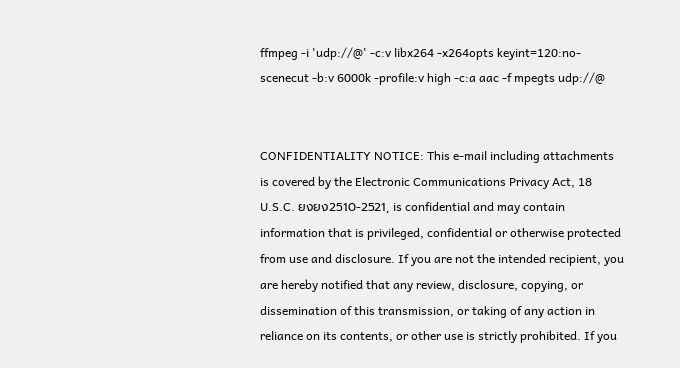ffmpeg -i 'udp://@' -c:v libx264 -x264opts keyint=120:no-scenecut -b:v 6000k -profile:v high -c:a aac -f mpegts udp://@


CONFIDENTIALITY NOTICE: This e-mail including attachments is covered by the Electronic Communications Privacy Act, 18 U.S.C. ยงยง2510-2521, is confidential and may contain information that is privileged, confidential or otherwise protected from use and disclosure. If you are not the intended recipient, you are hereby notified that any review, disclosure, copying, or dissemination of this transmission, or taking of any action in reliance on its contents, or other use is strictly prohibited. If you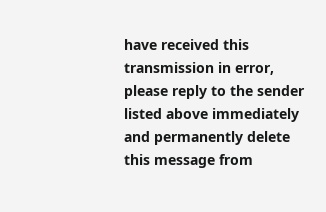have received this transmission in error, please reply to the sender listed above immediately and permanently delete this message from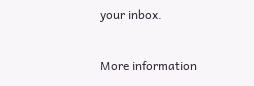your inbox.

More information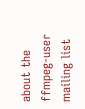about the ffmpeg-user mailing list